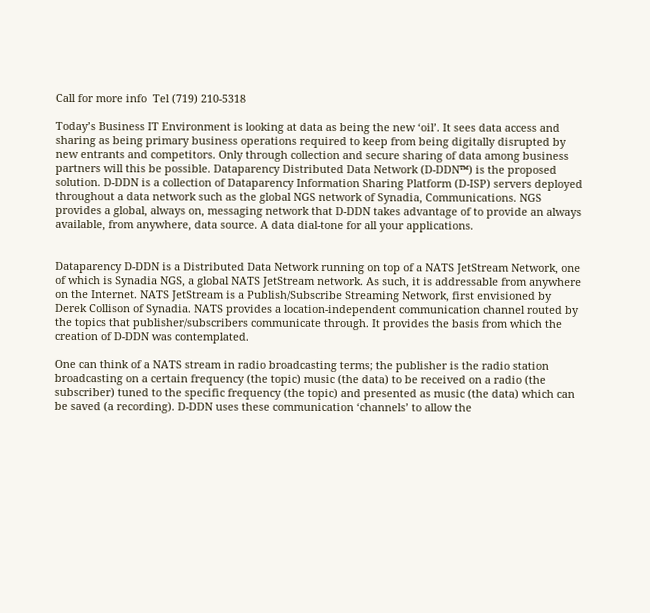Call for more info  Tel (719) 210-5318

Today’s Business IT Environment is looking at data as being the new ‘oil’. It sees data access and sharing as being primary business operations required to keep from being digitally disrupted by new entrants and competitors. Only through collection and secure sharing of data among business partners will this be possible. Dataparency Distributed Data Network (D-DDN™) is the proposed solution. D-DDN is a collection of Dataparency Information Sharing Platform (D-ISP) servers deployed throughout a data network such as the global NGS network of Synadia, Communications. NGS provides a global, always on, messaging network that D-DDN takes advantage of to provide an always available, from anywhere, data source. A data dial-tone for all your applications.


Dataparency D-DDN is a Distributed Data Network running on top of a NATS JetStream Network, one of which is Synadia NGS, a global NATS JetStream network. As such, it is addressable from anywhere on the Internet. NATS JetStream is a Publish/Subscribe Streaming Network, first envisioned by Derek Collison of Synadia. NATS provides a location-independent communication channel routed by the topics that publisher/subscribers communicate through. It provides the basis from which the creation of D-DDN was contemplated.

One can think of a NATS stream in radio broadcasting terms; the publisher is the radio station broadcasting on a certain frequency (the topic) music (the data) to be received on a radio (the subscriber) tuned to the specific frequency (the topic) and presented as music (the data) which can be saved (a recording). D-DDN uses these communication ‘channels’ to allow the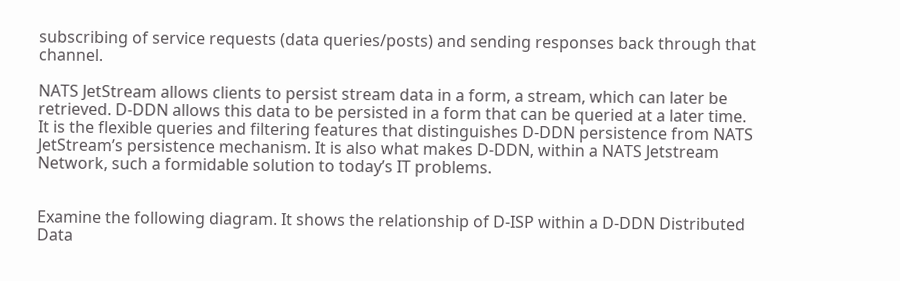subscribing of service requests (data queries/posts) and sending responses back through that channel.

NATS JetStream allows clients to persist stream data in a form, a stream, which can later be retrieved. D-DDN allows this data to be persisted in a form that can be queried at a later time. It is the flexible queries and filtering features that distinguishes D-DDN persistence from NATS JetStream’s persistence mechanism. It is also what makes D-DDN, within a NATS Jetstream Network, such a formidable solution to today’s IT problems.


Examine the following diagram. It shows the relationship of D-ISP within a D-DDN Distributed Data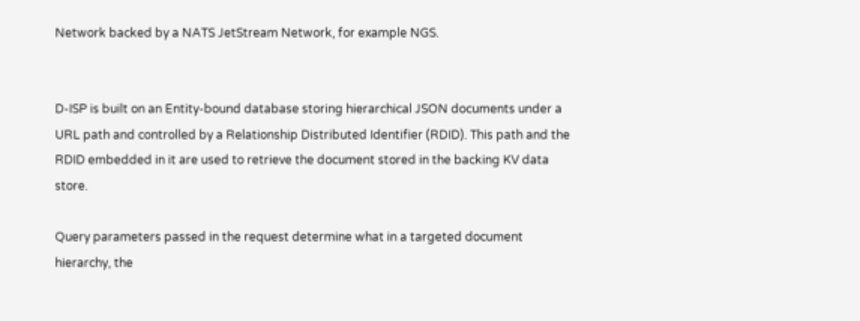Network backed by a NATS JetStream Network, for example NGS.


D-ISP is built on an Entity-bound database storing hierarchical JSON documents under a URL path and controlled by a Relationship Distributed Identifier (RDID). This path and the RDID embedded in it are used to retrieve the document stored in the backing KV data store.

Query parameters passed in the request determine what in a targeted document hierarchy, the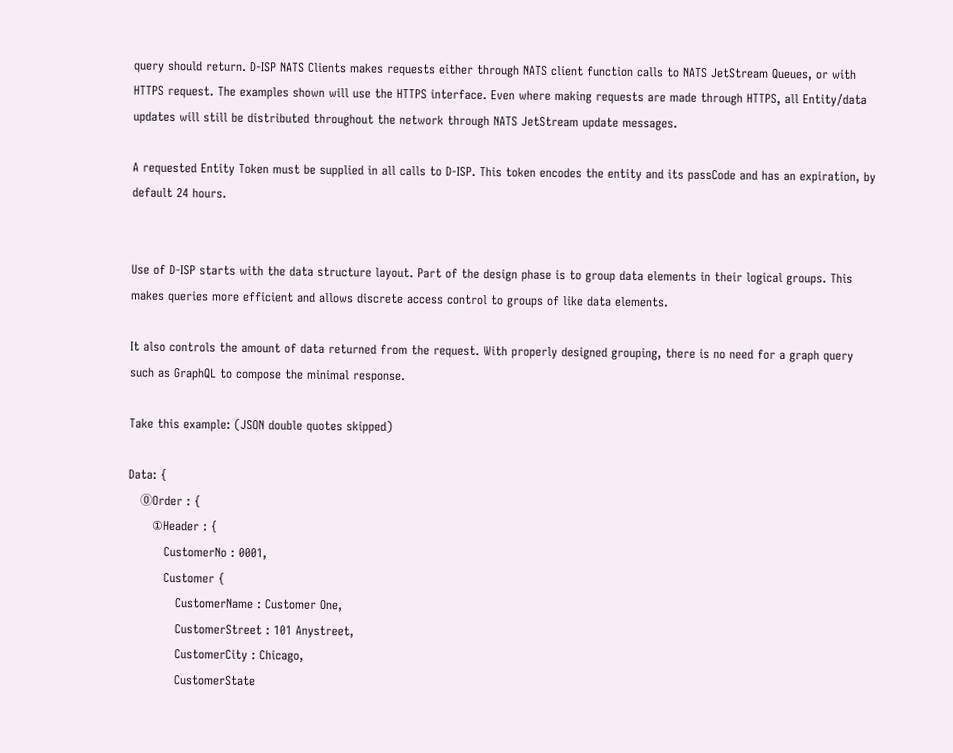query should return. D-ISP NATS Clients makes requests either through NATS client function calls to NATS JetStream Queues, or with HTTPS request. The examples shown will use the HTTPS interface. Even where making requests are made through HTTPS, all Entity/data updates will still be distributed throughout the network through NATS JetStream update messages.

A requested Entity Token must be supplied in all calls to D-ISP. This token encodes the entity and its passCode and has an expiration, by default 24 hours.


Use of D-ISP starts with the data structure layout. Part of the design phase is to group data elements in their logical groups. This makes queries more efficient and allows discrete access control to groups of like data elements.

It also controls the amount of data returned from the request. With properly designed grouping, there is no need for a graph query such as GraphQL to compose the minimal response.

Take this example: (JSON double quotes skipped)

Data: {
   ⓪Order : {
      ①Header : {
         CustomerNo : 0001,
         Customer {
            CustomerName : Customer One,
            CustomerStreet : 101 Anystreet,
            CustomerCity : Chicago,
            CustomerState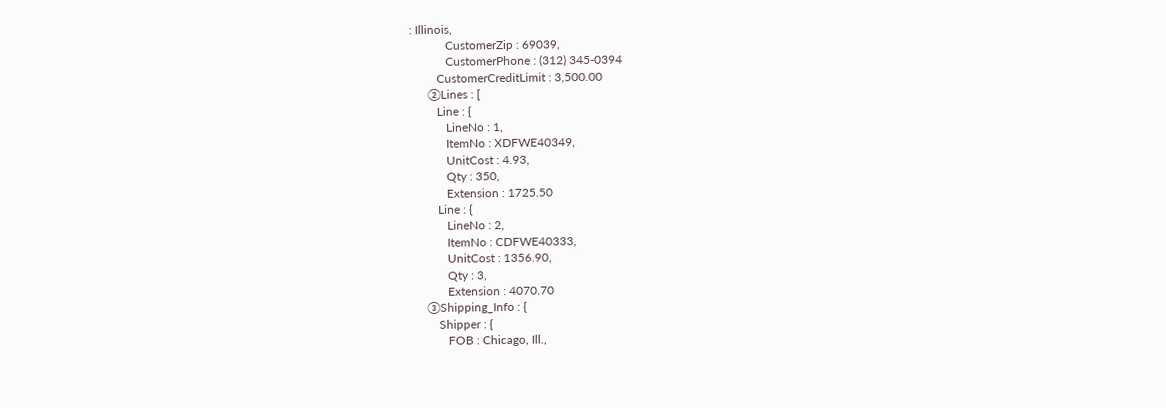: Illinois,
            CustomerZip : 69039,
            CustomerPhone : (312) 345-0394
         CustomerCreditLimit : 3,500.00
      ②Lines : [
         Line : {
            LineNo : 1,
            ItemNo : XDFWE40349,
            UnitCost : 4.93,
            Qty : 350,
            Extension : 1725.50
         Line : {
            LineNo : 2,
            ItemNo : CDFWE40333,
            UnitCost : 1356.90,
            Qty : 3,
            Extension : 4070.70
     ③Shipping_Info : {
         Shipper : {
            FOB : Chicago, Ill.,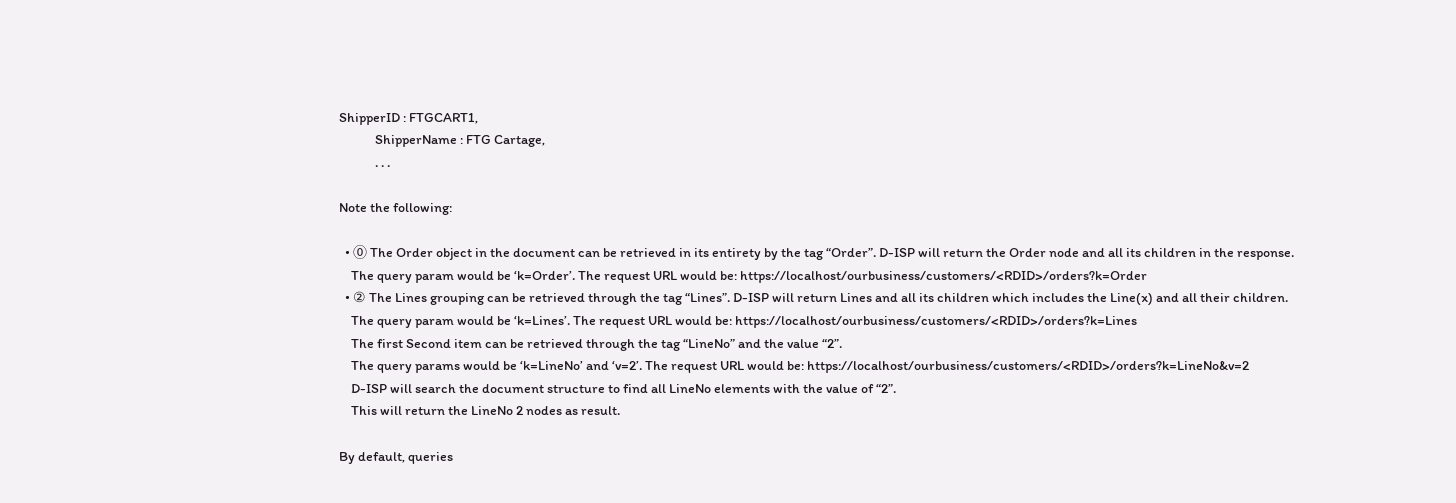ShipperID : FTGCART1,
            ShipperName : FTG Cartage,
            . . .

Note the following:

  • ⓪ The Order object in the document can be retrieved in its entirety by the tag “Order”. D-ISP will return the Order node and all its children in the response.
    The query param would be ‘k=Order’. The request URL would be: https://localhost/ourbusiness/customers/<RDID>/orders?k=Order
  • ② The Lines grouping can be retrieved through the tag “Lines”. D-ISP will return Lines and all its children which includes the Line(x) and all their children.
    The query param would be ‘k=Lines’. The request URL would be: https://localhost/ourbusiness/customers/<RDID>/orders?k=Lines
    The first Second item can be retrieved through the tag “LineNo” and the value “2”.
    The query params would be ‘k=LineNo’ and ‘v=2’. The request URL would be: https://localhost/ourbusiness/customers/<RDID>/orders?k=LineNo&v=2
    D-ISP will search the document structure to find all LineNo elements with the value of “2”.
    This will return the LineNo 2 nodes as result.

By default, queries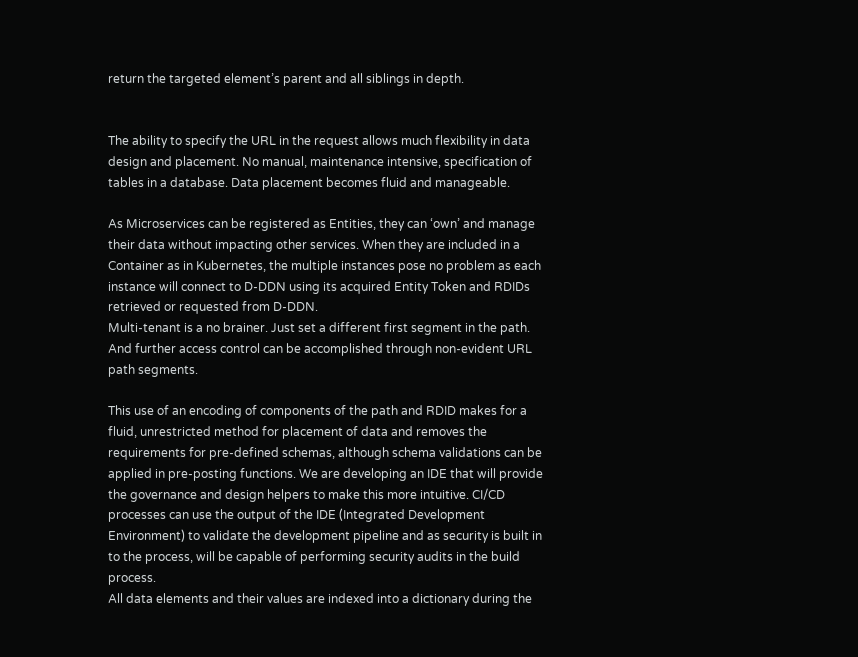return the targeted element’s parent and all siblings in depth.


The ability to specify the URL in the request allows much flexibility in data design and placement. No manual, maintenance intensive, specification of tables in a database. Data placement becomes fluid and manageable.

As Microservices can be registered as Entities, they can ‘own’ and manage their data without impacting other services. When they are included in a Container as in Kubernetes, the multiple instances pose no problem as each instance will connect to D-DDN using its acquired Entity Token and RDIDs retrieved or requested from D-DDN.
Multi-tenant is a no brainer. Just set a different first segment in the path. And further access control can be accomplished through non-evident URL path segments.

This use of an encoding of components of the path and RDID makes for a fluid, unrestricted method for placement of data and removes the requirements for pre-defined schemas, although schema validations can be applied in pre-posting functions. We are developing an IDE that will provide the governance and design helpers to make this more intuitive. CI/CD processes can use the output of the IDE (Integrated Development Environment) to validate the development pipeline and as security is built in to the process, will be capable of performing security audits in the build process.
All data elements and their values are indexed into a dictionary during the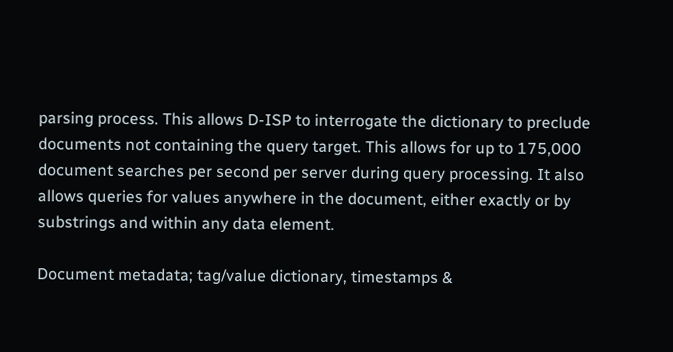parsing process. This allows D-ISP to interrogate the dictionary to preclude documents not containing the query target. This allows for up to 175,000 document searches per second per server during query processing. It also allows queries for values anywhere in the document, either exactly or by substrings and within any data element.

Document metadata; tag/value dictionary, timestamps &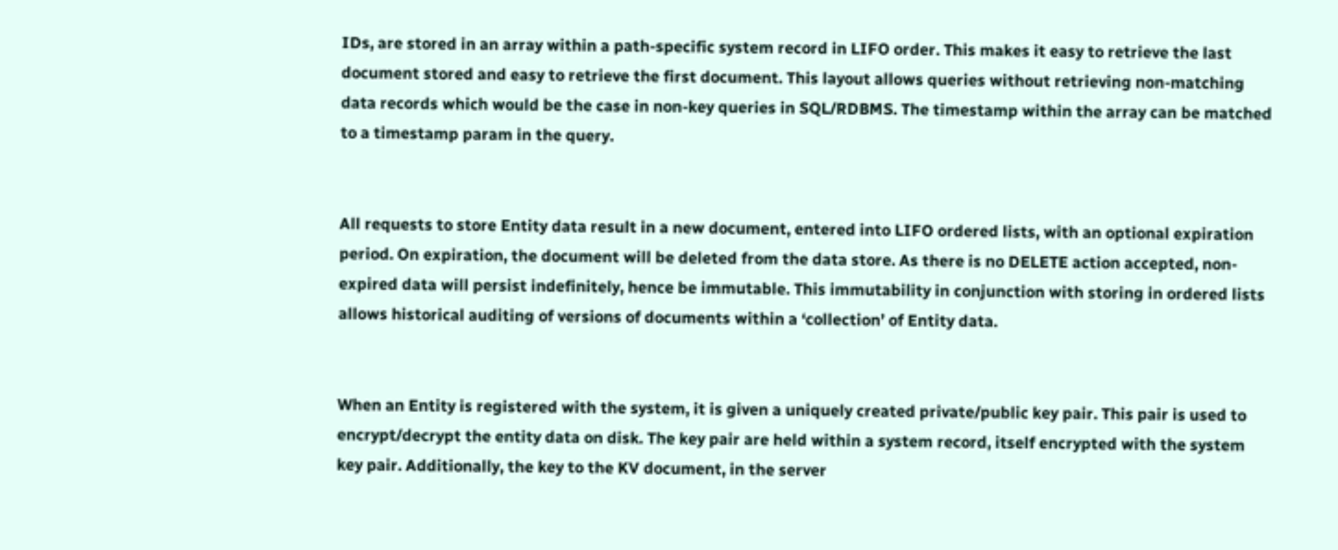IDs, are stored in an array within a path-specific system record in LIFO order. This makes it easy to retrieve the last document stored and easy to retrieve the first document. This layout allows queries without retrieving non-matching data records which would be the case in non-key queries in SQL/RDBMS. The timestamp within the array can be matched to a timestamp param in the query.


All requests to store Entity data result in a new document, entered into LIFO ordered lists, with an optional expiration period. On expiration, the document will be deleted from the data store. As there is no DELETE action accepted, non-expired data will persist indefinitely, hence be immutable. This immutability in conjunction with storing in ordered lists allows historical auditing of versions of documents within a ‘collection’ of Entity data.


When an Entity is registered with the system, it is given a uniquely created private/public key pair. This pair is used to encrypt/decrypt the entity data on disk. The key pair are held within a system record, itself encrypted with the system key pair. Additionally, the key to the KV document, in the server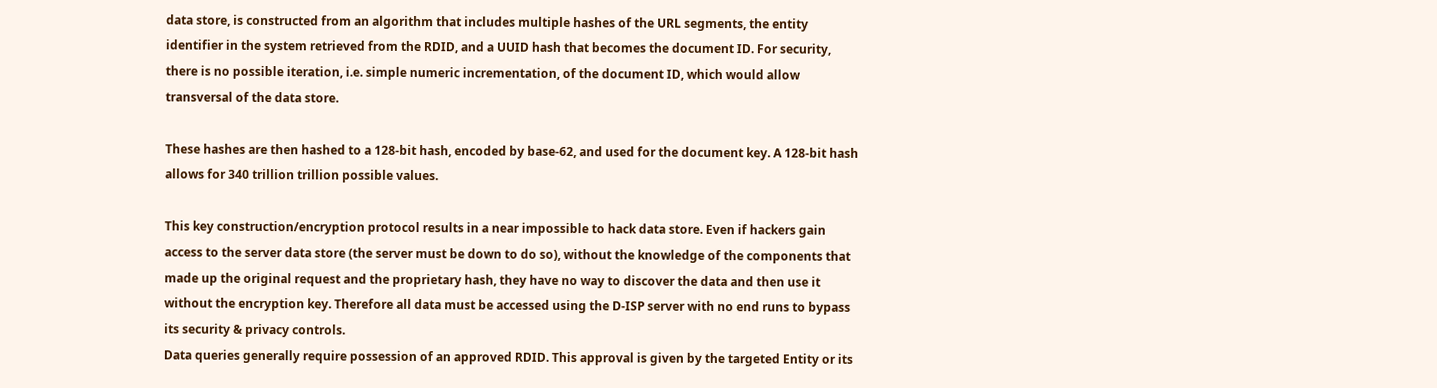data store, is constructed from an algorithm that includes multiple hashes of the URL segments, the entity identifier in the system retrieved from the RDID, and a UUID hash that becomes the document ID. For security, there is no possible iteration, i.e. simple numeric incrementation, of the document ID, which would allow transversal of the data store.

These hashes are then hashed to a 128-bit hash, encoded by base-62, and used for the document key. A 128-bit hash allows for 340 trillion trillion possible values.

This key construction/encryption protocol results in a near impossible to hack data store. Even if hackers gain access to the server data store (the server must be down to do so), without the knowledge of the components that made up the original request and the proprietary hash, they have no way to discover the data and then use it without the encryption key. Therefore all data must be accessed using the D-ISP server with no end runs to bypass its security & privacy controls.
Data queries generally require possession of an approved RDID. This approval is given by the targeted Entity or its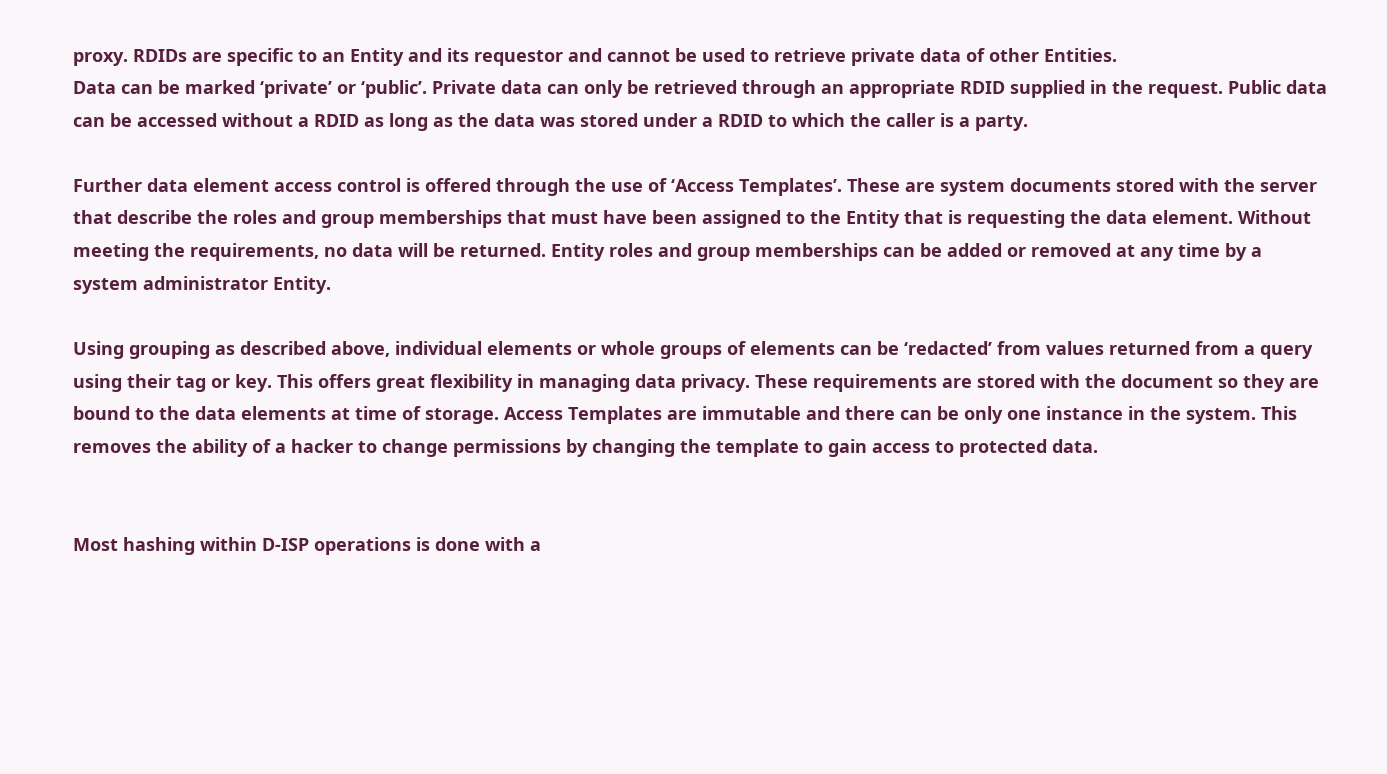proxy. RDIDs are specific to an Entity and its requestor and cannot be used to retrieve private data of other Entities.
Data can be marked ‘private’ or ‘public’. Private data can only be retrieved through an appropriate RDID supplied in the request. Public data can be accessed without a RDID as long as the data was stored under a RDID to which the caller is a party.

Further data element access control is offered through the use of ‘Access Templates’. These are system documents stored with the server that describe the roles and group memberships that must have been assigned to the Entity that is requesting the data element. Without meeting the requirements, no data will be returned. Entity roles and group memberships can be added or removed at any time by a system administrator Entity.

Using grouping as described above, individual elements or whole groups of elements can be ‘redacted’ from values returned from a query using their tag or key. This offers great flexibility in managing data privacy. These requirements are stored with the document so they are bound to the data elements at time of storage. Access Templates are immutable and there can be only one instance in the system. This removes the ability of a hacker to change permissions by changing the template to gain access to protected data.


Most hashing within D-ISP operations is done with a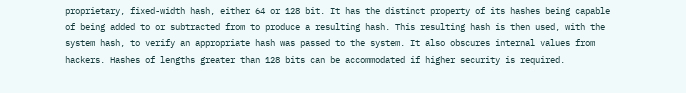proprietary, fixed-width hash, either 64 or 128 bit. It has the distinct property of its hashes being capable of being added to or subtracted from to produce a resulting hash. This resulting hash is then used, with the system hash, to verify an appropriate hash was passed to the system. It also obscures internal values from hackers. Hashes of lengths greater than 128 bits can be accommodated if higher security is required.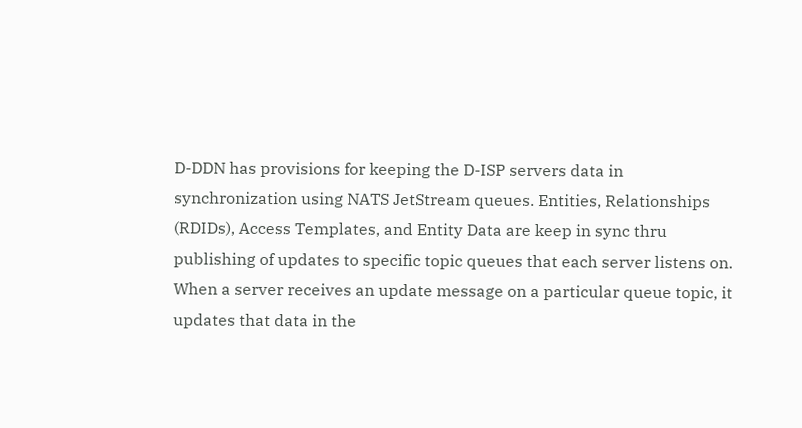D-DDN has provisions for keeping the D-ISP servers data in synchronization using NATS JetStream queues. Entities, Relationships (RDIDs), Access Templates, and Entity Data are keep in sync thru publishing of updates to specific topic queues that each server listens on. When a server receives an update message on a particular queue topic, it updates that data in the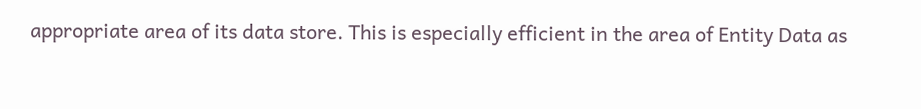appropriate area of its data store. This is especially efficient in the area of Entity Data as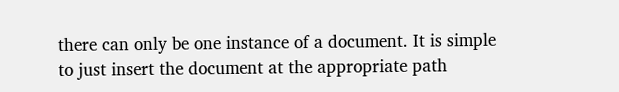there can only be one instance of a document. It is simple to just insert the document at the appropriate path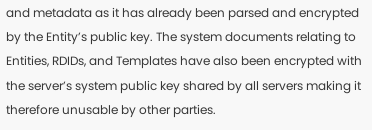and metadata as it has already been parsed and encrypted by the Entity’s public key. The system documents relating to Entities, RDIDs, and Templates have also been encrypted with the server’s system public key shared by all servers making it therefore unusable by other parties.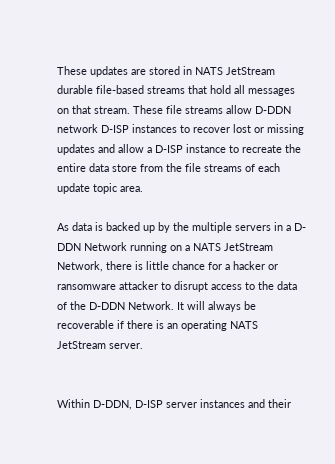These updates are stored in NATS JetStream durable file-based streams that hold all messages on that stream. These file streams allow D-DDN network D-ISP instances to recover lost or missing updates and allow a D-ISP instance to recreate the entire data store from the file streams of each update topic area.

As data is backed up by the multiple servers in a D-DDN Network running on a NATS JetStream Network, there is little chance for a hacker or ransomware attacker to disrupt access to the data of the D-DDN Network. It will always be recoverable if there is an operating NATS JetStream server.


Within D-DDN, D-ISP server instances and their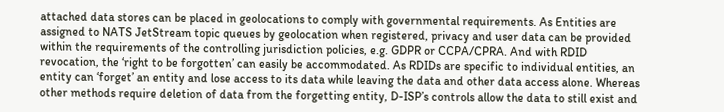attached data stores can be placed in geolocations to comply with governmental requirements. As Entities are assigned to NATS JetStream topic queues by geolocation when registered, privacy and user data can be provided within the requirements of the controlling jurisdiction policies, e.g. GDPR or CCPA/CPRA. And with RDID revocation, the ‘right to be forgotten’ can easily be accommodated. As RDIDs are specific to individual entities, an entity can ‘forget’ an entity and lose access to its data while leaving the data and other data access alone. Whereas other methods require deletion of data from the forgetting entity, D-ISP’s controls allow the data to still exist and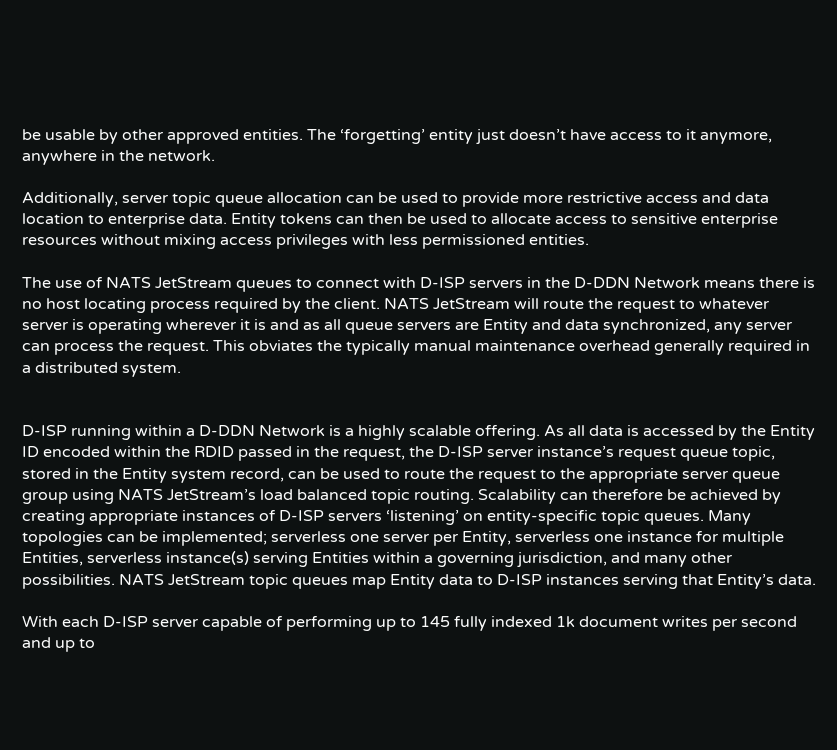be usable by other approved entities. The ‘forgetting’ entity just doesn’t have access to it anymore, anywhere in the network.

Additionally, server topic queue allocation can be used to provide more restrictive access and data location to enterprise data. Entity tokens can then be used to allocate access to sensitive enterprise resources without mixing access privileges with less permissioned entities.

The use of NATS JetStream queues to connect with D-ISP servers in the D-DDN Network means there is no host locating process required by the client. NATS JetStream will route the request to whatever server is operating wherever it is and as all queue servers are Entity and data synchronized, any server can process the request. This obviates the typically manual maintenance overhead generally required in a distributed system.


D-ISP running within a D-DDN Network is a highly scalable offering. As all data is accessed by the Entity ID encoded within the RDID passed in the request, the D-ISP server instance’s request queue topic, stored in the Entity system record, can be used to route the request to the appropriate server queue group using NATS JetStream’s load balanced topic routing. Scalability can therefore be achieved by creating appropriate instances of D-ISP servers ‘listening’ on entity-specific topic queues. Many topologies can be implemented; serverless one server per Entity, serverless one instance for multiple Entities, serverless instance(s) serving Entities within a governing jurisdiction, and many other possibilities. NATS JetStream topic queues map Entity data to D-ISP instances serving that Entity’s data.

With each D-ISP server capable of performing up to 145 fully indexed 1k document writes per second and up to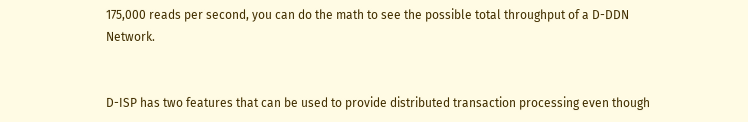175,000 reads per second, you can do the math to see the possible total throughput of a D-DDN Network.


D-ISP has two features that can be used to provide distributed transaction processing even though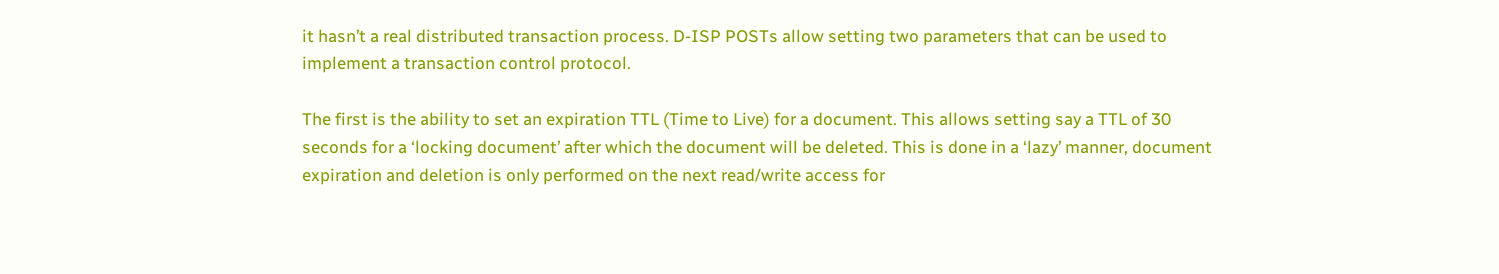it hasn’t a real distributed transaction process. D-ISP POSTs allow setting two parameters that can be used to implement a transaction control protocol.

The first is the ability to set an expiration TTL (Time to Live) for a document. This allows setting say a TTL of 30 seconds for a ‘locking document’ after which the document will be deleted. This is done in a ‘lazy’ manner, document expiration and deletion is only performed on the next read/write access for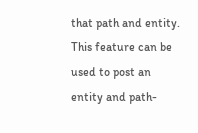that path and entity. This feature can be used to post an entity and path-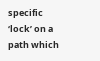specific ‘lock’ on a path which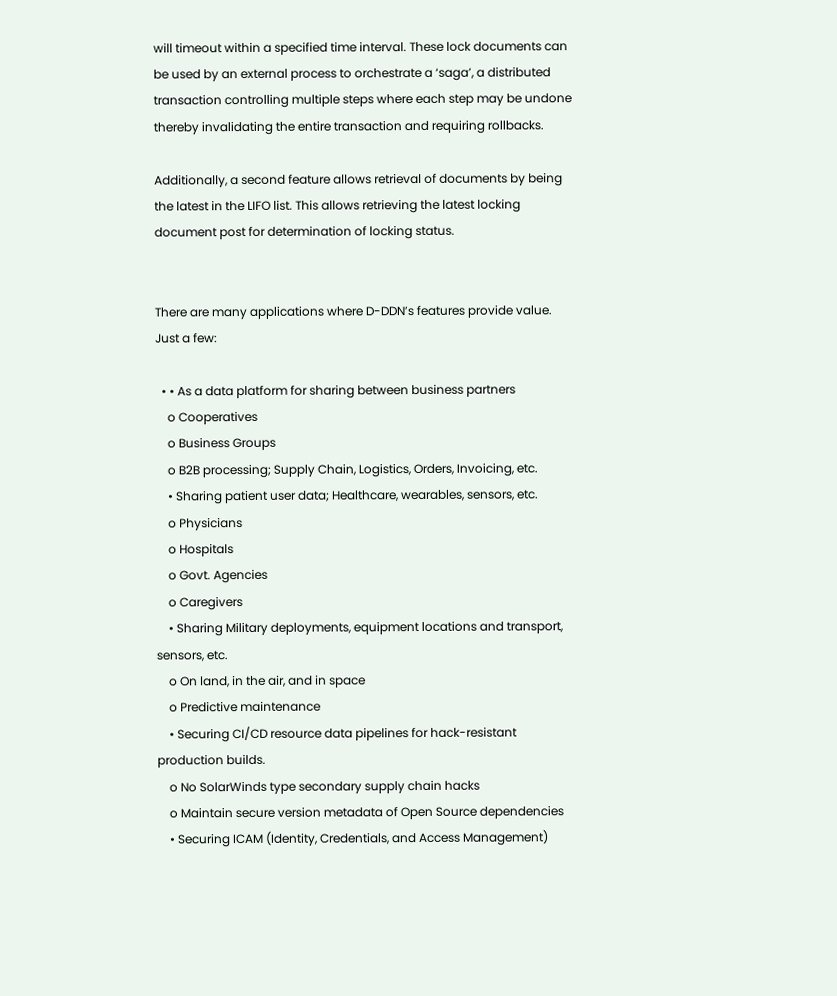will timeout within a specified time interval. These lock documents can be used by an external process to orchestrate a ‘saga’, a distributed transaction controlling multiple steps where each step may be undone thereby invalidating the entire transaction and requiring rollbacks.

Additionally, a second feature allows retrieval of documents by being the latest in the LIFO list. This allows retrieving the latest locking document post for determination of locking status.


There are many applications where D-DDN’s features provide value. Just a few:

  • • As a data platform for sharing between business partners
    o Cooperatives
    o Business Groups
    o B2B processing; Supply Chain, Logistics, Orders, Invoicing, etc.
    • Sharing patient user data; Healthcare, wearables, sensors, etc.
    o Physicians
    o Hospitals
    o Govt. Agencies
    o Caregivers
    • Sharing Military deployments, equipment locations and transport, sensors, etc.
    o On land, in the air, and in space
    o Predictive maintenance
    • Securing CI/CD resource data pipelines for hack-resistant production builds.
    o No SolarWinds type secondary supply chain hacks
    o Maintain secure version metadata of Open Source dependencies
    • Securing ICAM (Identity, Credentials, and Access Management)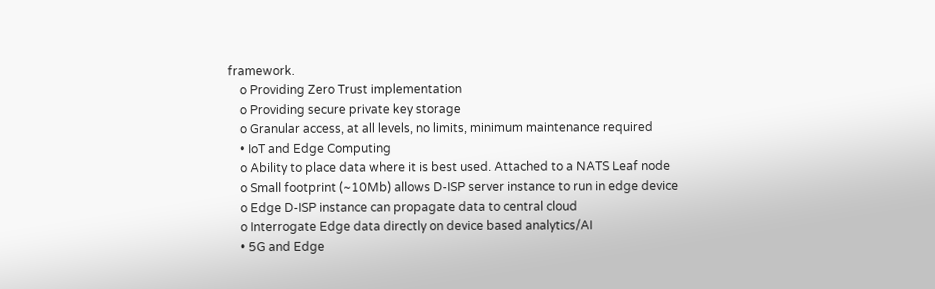framework.
    o Providing Zero Trust implementation
    o Providing secure private key storage
    o Granular access, at all levels, no limits, minimum maintenance required
    • IoT and Edge Computing
    o Ability to place data where it is best used. Attached to a NATS Leaf node
    o Small footprint (~10Mb) allows D-ISP server instance to run in edge device
    o Edge D-ISP instance can propagate data to central cloud
    o Interrogate Edge data directly on device based analytics/AI
    • 5G and Edge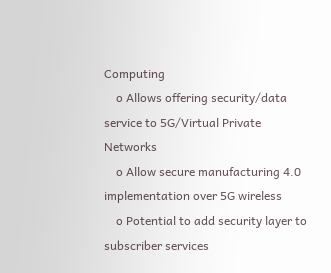Computing
    o Allows offering security/data service to 5G/Virtual Private Networks
    o Allow secure manufacturing 4.0 implementation over 5G wireless
    o Potential to add security layer to subscriber services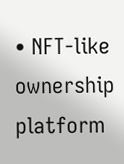• NFT-like ownership platform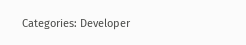Categories: Developer